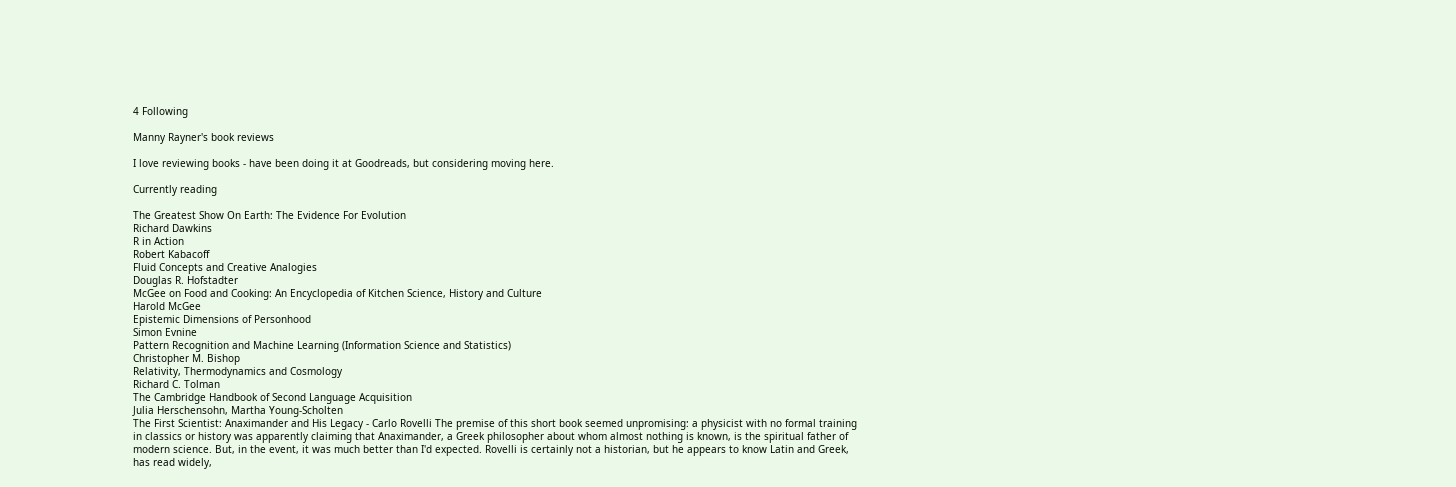4 Following

Manny Rayner's book reviews

I love reviewing books - have been doing it at Goodreads, but considering moving here.

Currently reading

The Greatest Show On Earth: The Evidence For Evolution
Richard Dawkins
R in Action
Robert Kabacoff
Fluid Concepts and Creative Analogies
Douglas R. Hofstadter
McGee on Food and Cooking: An Encyclopedia of Kitchen Science, History and Culture
Harold McGee
Epistemic Dimensions of Personhood
Simon Evnine
Pattern Recognition and Machine Learning (Information Science and Statistics)
Christopher M. Bishop
Relativity, Thermodynamics and Cosmology
Richard C. Tolman
The Cambridge Handbook of Second Language Acquisition
Julia Herschensohn, Martha Young-Scholten
The First Scientist: Anaximander and His Legacy - Carlo Rovelli The premise of this short book seemed unpromising: a physicist with no formal training in classics or history was apparently claiming that Anaximander, a Greek philosopher about whom almost nothing is known, is the spiritual father of modern science. But, in the event, it was much better than I'd expected. Rovelli is certainly not a historian, but he appears to know Latin and Greek, has read widely,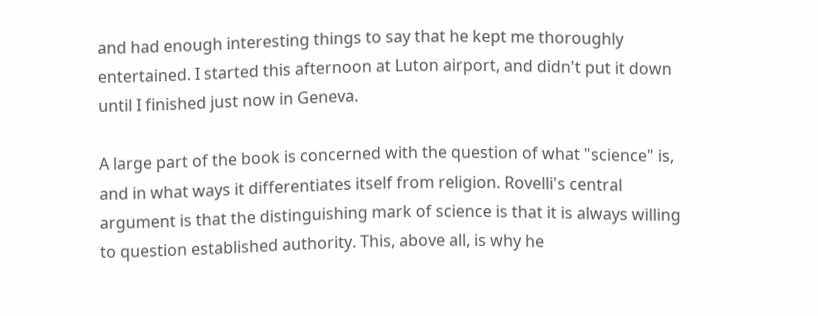and had enough interesting things to say that he kept me thoroughly entertained. I started this afternoon at Luton airport, and didn't put it down until I finished just now in Geneva.

A large part of the book is concerned with the question of what "science" is, and in what ways it differentiates itself from religion. Rovelli's central argument is that the distinguishing mark of science is that it is always willing to question established authority. This, above all, is why he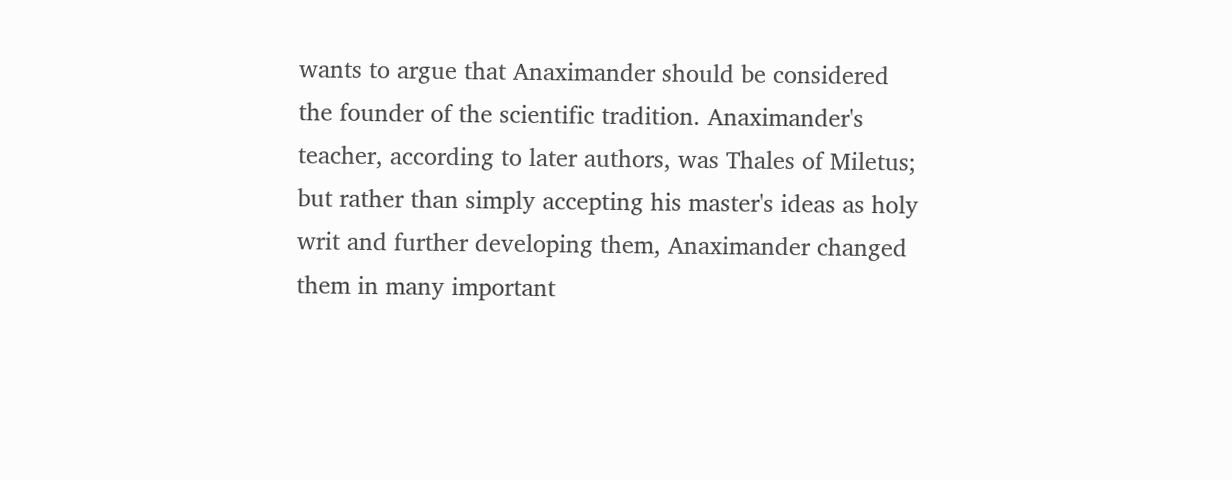wants to argue that Anaximander should be considered the founder of the scientific tradition. Anaximander's teacher, according to later authors, was Thales of Miletus; but rather than simply accepting his master's ideas as holy writ and further developing them, Anaximander changed them in many important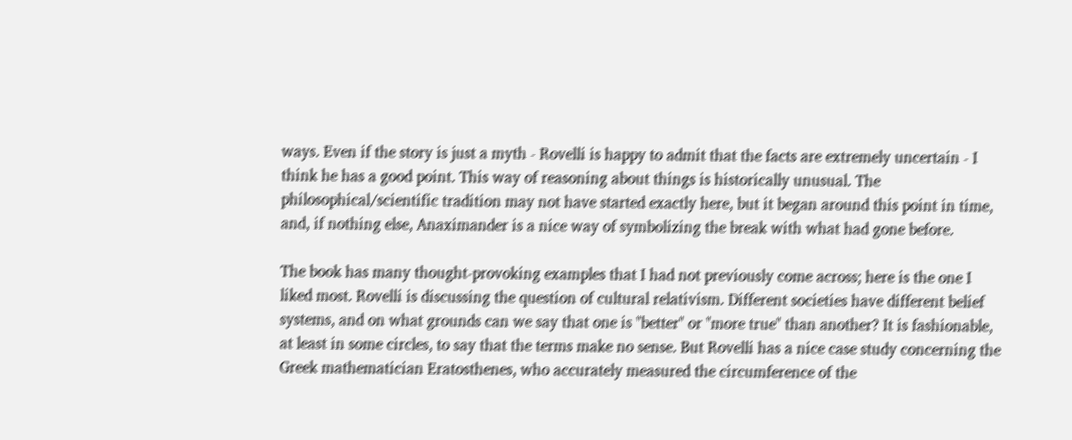ways. Even if the story is just a myth - Rovelli is happy to admit that the facts are extremely uncertain - I think he has a good point. This way of reasoning about things is historically unusual. The philosophical/scientific tradition may not have started exactly here, but it began around this point in time, and, if nothing else, Anaximander is a nice way of symbolizing the break with what had gone before.

The book has many thought-provoking examples that I had not previously come across; here is the one I liked most. Rovelli is discussing the question of cultural relativism. Different societies have different belief systems, and on what grounds can we say that one is "better" or "more true" than another? It is fashionable, at least in some circles, to say that the terms make no sense. But Rovelli has a nice case study concerning the Greek mathematician Eratosthenes, who accurately measured the circumference of the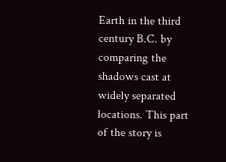Earth in the third century B.C. by comparing the shadows cast at widely separated locations. This part of the story is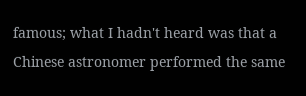famous; what I hadn't heard was that a Chinese astronomer performed the same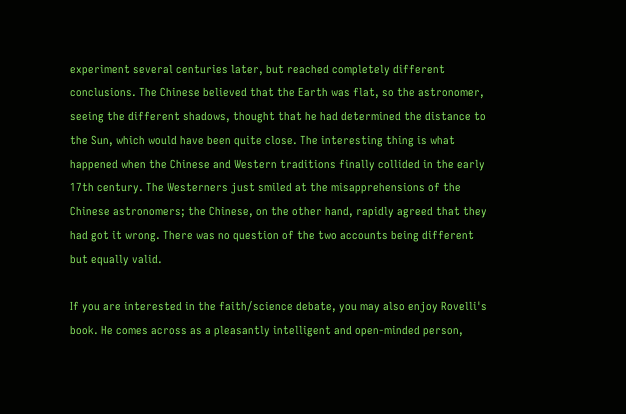experiment several centuries later, but reached completely different conclusions. The Chinese believed that the Earth was flat, so the astronomer, seeing the different shadows, thought that he had determined the distance to the Sun, which would have been quite close. The interesting thing is what happened when the Chinese and Western traditions finally collided in the early 17th century. The Westerners just smiled at the misapprehensions of the Chinese astronomers; the Chinese, on the other hand, rapidly agreed that they had got it wrong. There was no question of the two accounts being different but equally valid.

If you are interested in the faith/science debate, you may also enjoy Rovelli's book. He comes across as a pleasantly intelligent and open-minded person,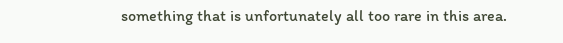something that is unfortunately all too rare in this area.